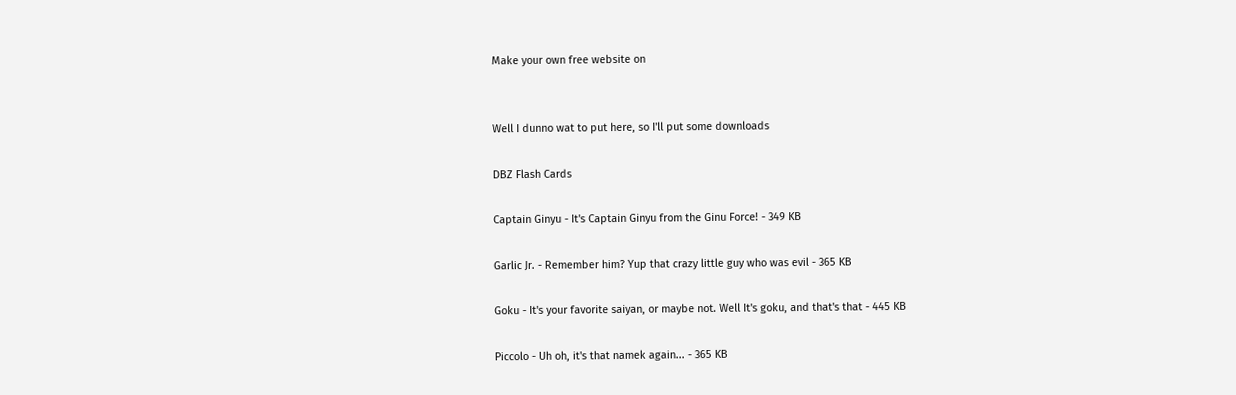Make your own free website on


Well I dunno wat to put here, so I'll put some downloads

DBZ Flash Cards

Captain Ginyu - It's Captain Ginyu from the Ginu Force! - 349 KB

Garlic Jr. - Remember him? Yup that crazy little guy who was evil - 365 KB

Goku - It's your favorite saiyan, or maybe not. Well It's goku, and that's that - 445 KB

Piccolo - Uh oh, it's that namek again... - 365 KB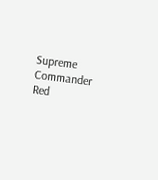Supreme Commander Red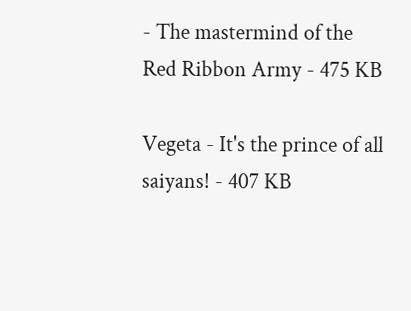- The mastermind of the Red Ribbon Army - 475 KB

Vegeta - It's the prince of all saiyans! - 407 KB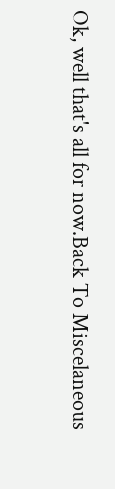Ok, well that's all for now.Back To Miscelaneous